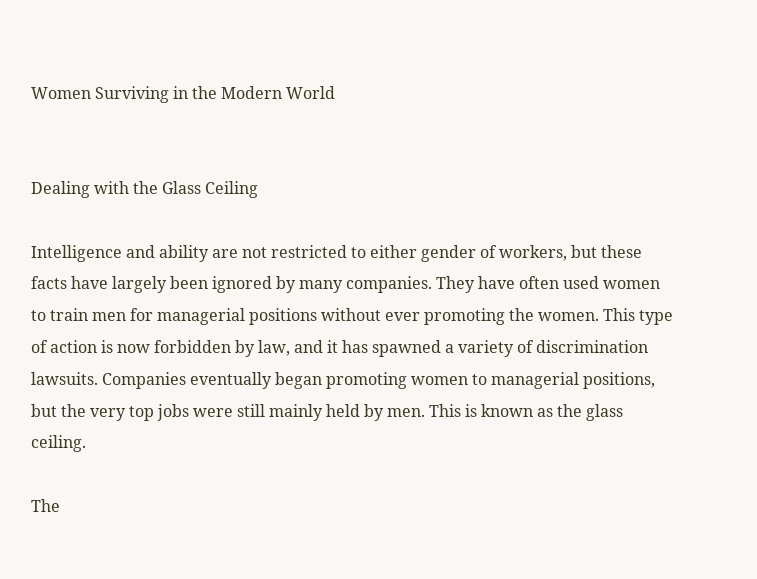Women Surviving in the Modern World


Dealing with the Glass Ceiling

Intelligence and ability are not restricted to either gender of workers, but these facts have largely been ignored by many companies. They have often used women to train men for managerial positions without ever promoting the women. This type of action is now forbidden by law, and it has spawned a variety of discrimination lawsuits. Companies eventually began promoting women to managerial positions, but the very top jobs were still mainly held by men. This is known as the glass ceiling.

The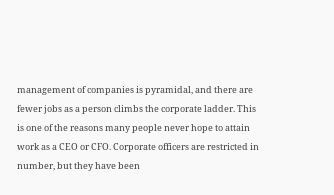management of companies is pyramidal, and there are fewer jobs as a person climbs the corporate ladder. This is one of the reasons many people never hope to attain work as a CEO or CFO. Corporate officers are restricted in number, but they have been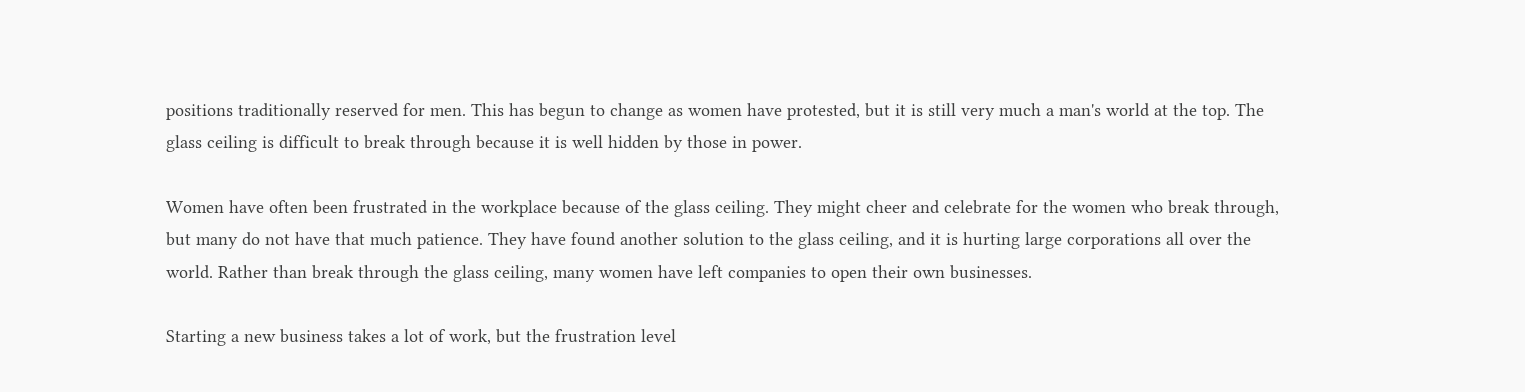positions traditionally reserved for men. This has begun to change as women have protested, but it is still very much a man's world at the top. The glass ceiling is difficult to break through because it is well hidden by those in power.

Women have often been frustrated in the workplace because of the glass ceiling. They might cheer and celebrate for the women who break through, but many do not have that much patience. They have found another solution to the glass ceiling, and it is hurting large corporations all over the world. Rather than break through the glass ceiling, many women have left companies to open their own businesses.

Starting a new business takes a lot of work, but the frustration level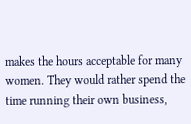makes the hours acceptable for many women. They would rather spend the time running their own business,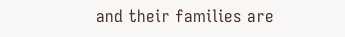and their families are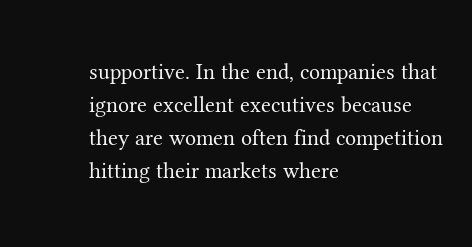supportive. In the end, companies that ignore excellent executives because they are women often find competition hitting their markets where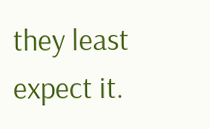they least expect it.